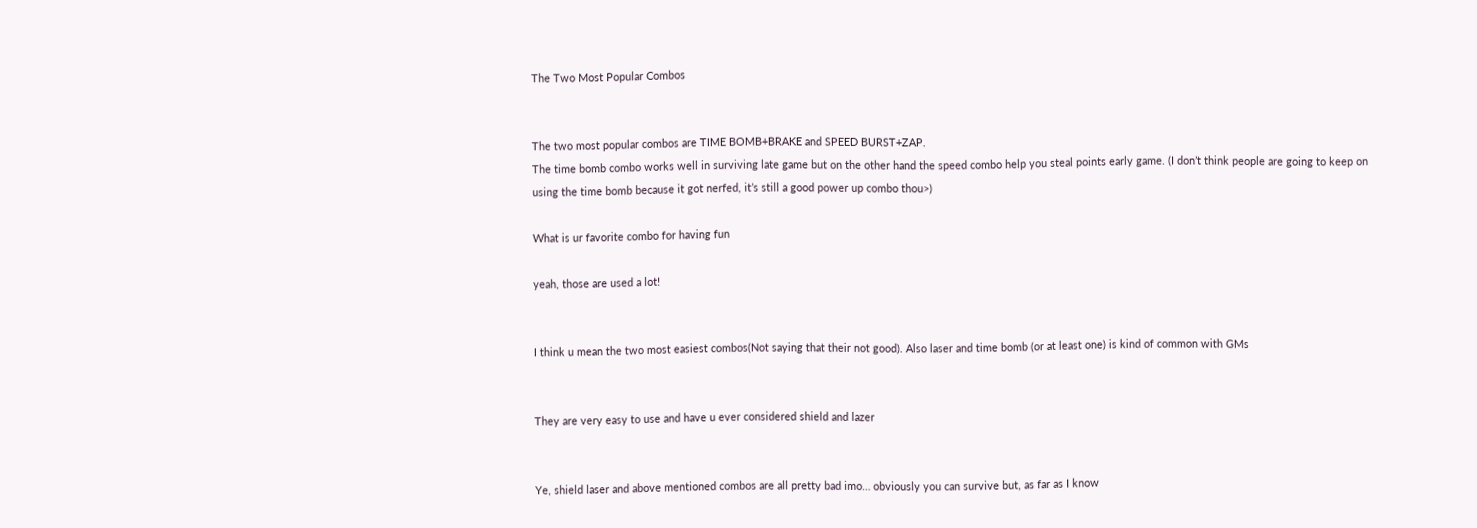The Two Most Popular Combos


The two most popular combos are TIME BOMB+BRAKE and SPEED BURST+ZAP.
The time bomb combo works well in surviving late game but on the other hand the speed combo help you steal points early game. (I don’t think people are going to keep on using the time bomb because it got nerfed, it’s still a good power up combo thou>)

What is ur favorite combo for having fun

yeah, those are used a lot!


I think u mean the two most easiest combos(Not saying that their not good). Also laser and time bomb (or at least one) is kind of common with GMs


They are very easy to use and have u ever considered shield and lazer


Ye, shield laser and above mentioned combos are all pretty bad imo… obviously you can survive but, as far as I know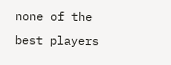none of the best players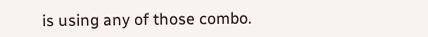is using any of those combo.